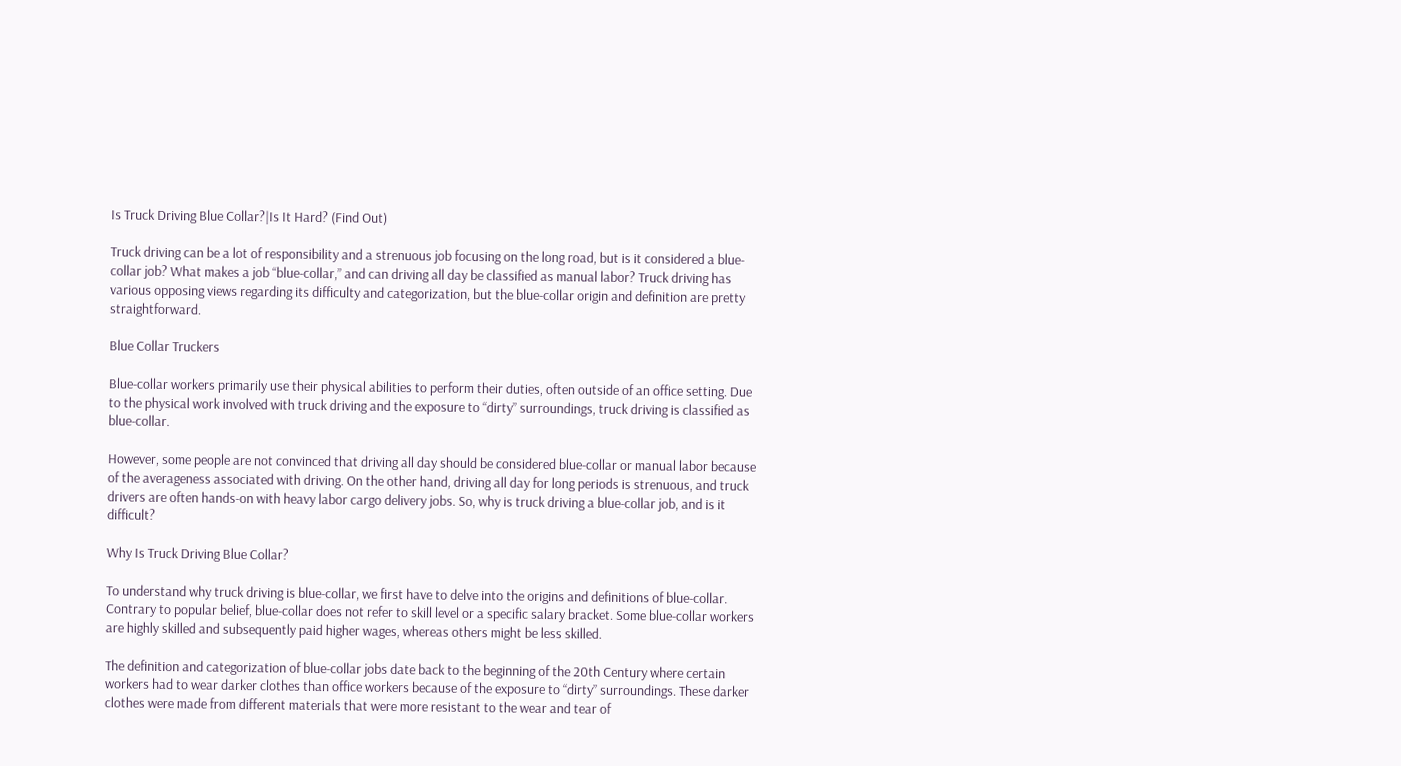Is Truck Driving Blue Collar?|Is It Hard? (Find Out)

Truck driving can be a lot of responsibility and a strenuous job focusing on the long road, but is it considered a blue-collar job? What makes a job “blue-collar,” and can driving all day be classified as manual labor? Truck driving has various opposing views regarding its difficulty and categorization, but the blue-collar origin and definition are pretty straightforward.

Blue Collar Truckers

Blue-collar workers primarily use their physical abilities to perform their duties, often outside of an office setting. Due to the physical work involved with truck driving and the exposure to “dirty” surroundings, truck driving is classified as blue-collar.

However, some people are not convinced that driving all day should be considered blue-collar or manual labor because of the averageness associated with driving. On the other hand, driving all day for long periods is strenuous, and truck drivers are often hands-on with heavy labor cargo delivery jobs. So, why is truck driving a blue-collar job, and is it difficult?

Why Is Truck Driving Blue Collar?

To understand why truck driving is blue-collar, we first have to delve into the origins and definitions of blue-collar. Contrary to popular belief, blue-collar does not refer to skill level or a specific salary bracket. Some blue-collar workers are highly skilled and subsequently paid higher wages, whereas others might be less skilled.

The definition and categorization of blue-collar jobs date back to the beginning of the 20th Century where certain workers had to wear darker clothes than office workers because of the exposure to “dirty” surroundings. These darker clothes were made from different materials that were more resistant to the wear and tear of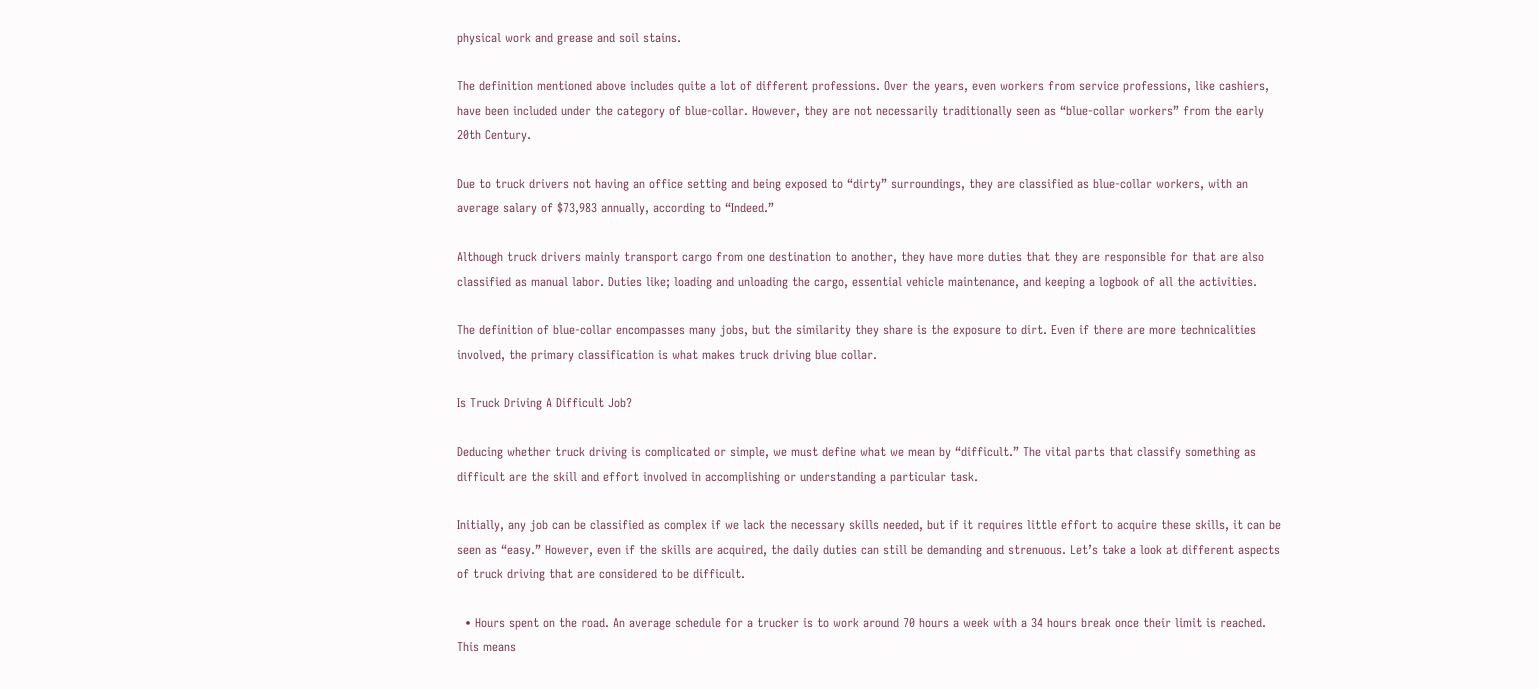physical work and grease and soil stains.

The definition mentioned above includes quite a lot of different professions. Over the years, even workers from service professions, like cashiers, have been included under the category of blue-collar. However, they are not necessarily traditionally seen as “blue-collar workers” from the early 20th Century.

Due to truck drivers not having an office setting and being exposed to “dirty” surroundings, they are classified as blue-collar workers, with an average salary of $73,983 annually, according to “Indeed.”

Although truck drivers mainly transport cargo from one destination to another, they have more duties that they are responsible for that are also classified as manual labor. Duties like; loading and unloading the cargo, essential vehicle maintenance, and keeping a logbook of all the activities.

The definition of blue-collar encompasses many jobs, but the similarity they share is the exposure to dirt. Even if there are more technicalities involved, the primary classification is what makes truck driving blue collar.

Is Truck Driving A Difficult Job?

Deducing whether truck driving is complicated or simple, we must define what we mean by “difficult.” The vital parts that classify something as difficult are the skill and effort involved in accomplishing or understanding a particular task.

Initially, any job can be classified as complex if we lack the necessary skills needed, but if it requires little effort to acquire these skills, it can be seen as “easy.” However, even if the skills are acquired, the daily duties can still be demanding and strenuous. Let’s take a look at different aspects of truck driving that are considered to be difficult.

  • Hours spent on the road. An average schedule for a trucker is to work around 70 hours a week with a 34 hours break once their limit is reached. This means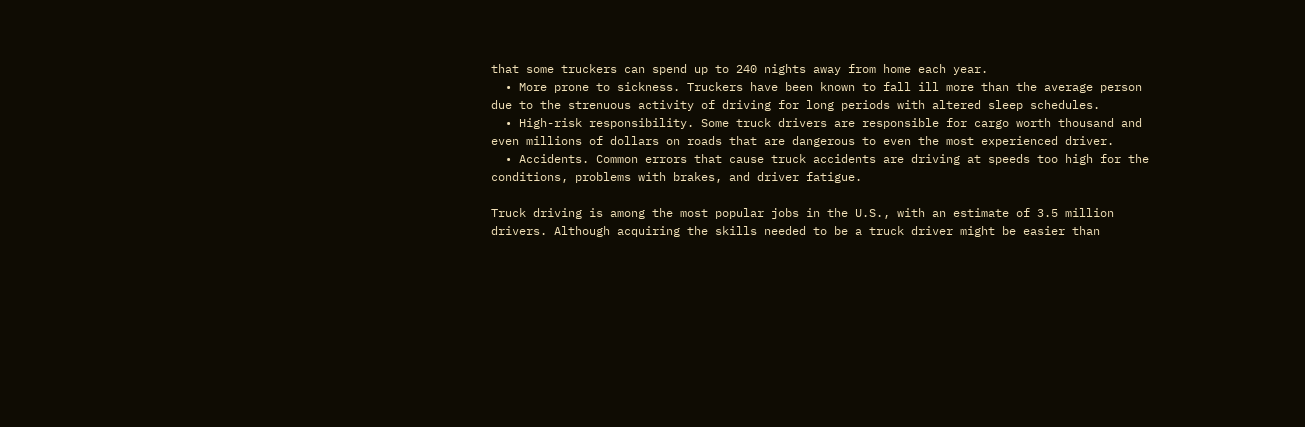that some truckers can spend up to 240 nights away from home each year.
  • More prone to sickness. Truckers have been known to fall ill more than the average person due to the strenuous activity of driving for long periods with altered sleep schedules.
  • High-risk responsibility. Some truck drivers are responsible for cargo worth thousand and even millions of dollars on roads that are dangerous to even the most experienced driver.
  • Accidents. Common errors that cause truck accidents are driving at speeds too high for the conditions, problems with brakes, and driver fatigue.

Truck driving is among the most popular jobs in the U.S., with an estimate of 3.5 million drivers. Although acquiring the skills needed to be a truck driver might be easier than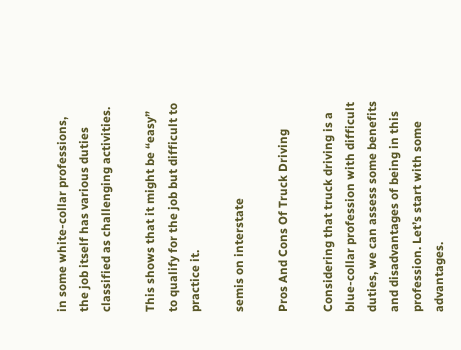in some white-collar professions, the job itself has various duties classified as challenging activities.

This shows that it might be “easy” to qualify for the job but difficult to practice it.

semis on interstate

Pros And Cons Of Truck Driving

Considering that truck driving is a blue-collar profession with difficult duties, we can assess some benefits and disadvantages of being in this profession. Let’s start with some advantages.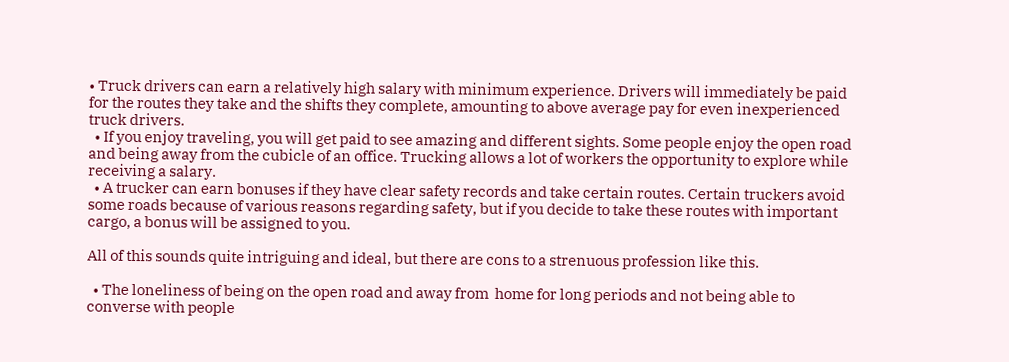• Truck drivers can earn a relatively high salary with minimum experience. Drivers will immediately be paid for the routes they take and the shifts they complete, amounting to above average pay for even inexperienced truck drivers.
  • If you enjoy traveling, you will get paid to see amazing and different sights. Some people enjoy the open road and being away from the cubicle of an office. Trucking allows a lot of workers the opportunity to explore while receiving a salary.
  • A trucker can earn bonuses if they have clear safety records and take certain routes. Certain truckers avoid some roads because of various reasons regarding safety, but if you decide to take these routes with important cargo, a bonus will be assigned to you.

All of this sounds quite intriguing and ideal, but there are cons to a strenuous profession like this.

  • The loneliness of being on the open road and away from  home for long periods and not being able to converse with people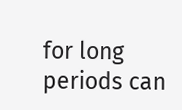for long periods can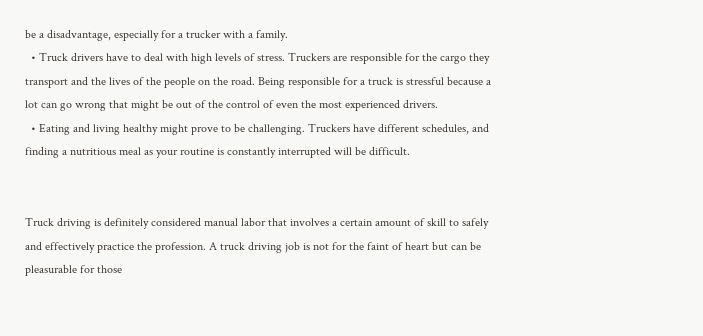be a disadvantage, especially for a trucker with a family.
  • Truck drivers have to deal with high levels of stress. Truckers are responsible for the cargo they transport and the lives of the people on the road. Being responsible for a truck is stressful because a lot can go wrong that might be out of the control of even the most experienced drivers.
  • Eating and living healthy might prove to be challenging. Truckers have different schedules, and finding a nutritious meal as your routine is constantly interrupted will be difficult.


Truck driving is definitely considered manual labor that involves a certain amount of skill to safely and effectively practice the profession. A truck driving job is not for the faint of heart but can be pleasurable for those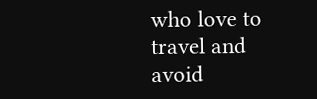who love to travel and avoid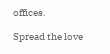offices.

Spread the love